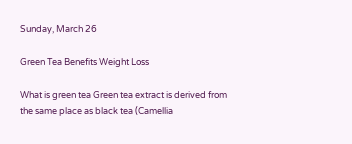Sunday, March 26

Green Tea Benefits Weight Loss

What is green tea Green tea extract is derived from the same place as black tea (Camellia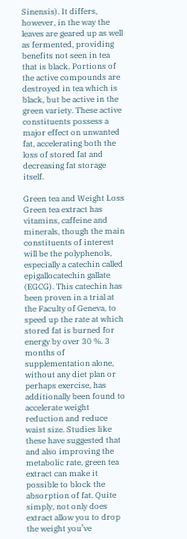Sinensis). It differs, however, in the way the leaves are geared up as well as fermented, providing benefits not seen in tea that is black. Portions of the active compounds are destroyed in tea which is black, but be active in the green variety. These active constituents possess a major effect on unwanted fat, accelerating both the loss of stored fat and decreasing fat storage itself.

Green tea and Weight Loss Green tea extract has vitamins, caffeine and minerals, though the main constituents of interest will be the polyphenols, especially a catechin called epigallocatechin gallate (EGCG). This catechin has been proven in a trial at the Faculty of Geneva, to speed up the rate at which stored fat is burned for energy by over 30 %. 3 months of supplementation alone, without any diet plan or perhaps exercise, has additionally been found to accelerate weight reduction and reduce waist size. Studies like these have suggested that and also improving the metabolic rate, green tea extract can make it possible to block the absorption of fat. Quite simply, not only does extract allow you to drop the weight you’ve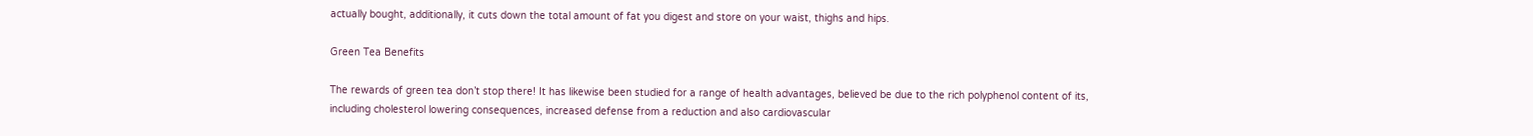actually bought, additionally, it cuts down the total amount of fat you digest and store on your waist, thighs and hips.

Green Tea Benefits

The rewards of green tea don’t stop there! It has likewise been studied for a range of health advantages, believed be due to the rich polyphenol content of its, including cholesterol lowering consequences, increased defense from a reduction and also cardiovascular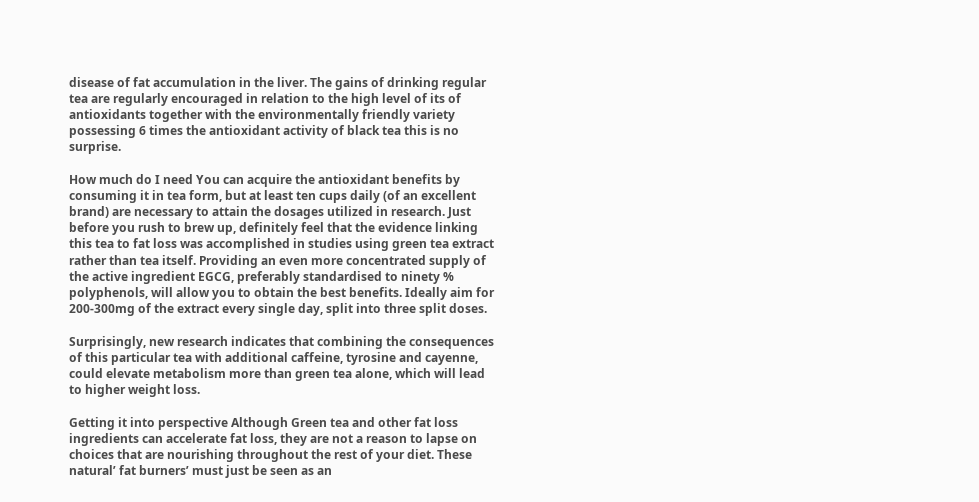disease of fat accumulation in the liver. The gains of drinking regular tea are regularly encouraged in relation to the high level of its of antioxidants together with the environmentally friendly variety possessing 6 times the antioxidant activity of black tea this is no surprise.

How much do I need You can acquire the antioxidant benefits by consuming it in tea form, but at least ten cups daily (of an excellent brand) are necessary to attain the dosages utilized in research. Just before you rush to brew up, definitely feel that the evidence linking this tea to fat loss was accomplished in studies using green tea extract rather than tea itself. Providing an even more concentrated supply of the active ingredient EGCG, preferably standardised to ninety % polyphenols, will allow you to obtain the best benefits. Ideally aim for 200-300mg of the extract every single day, split into three split doses.

Surprisingly, new research indicates that combining the consequences of this particular tea with additional caffeine, tyrosine and cayenne, could elevate metabolism more than green tea alone, which will lead to higher weight loss.

Getting it into perspective Although Green tea and other fat loss ingredients can accelerate fat loss, they are not a reason to lapse on choices that are nourishing throughout the rest of your diet. These natural’ fat burners’ must just be seen as an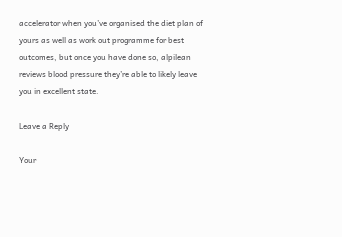accelerator when you’ve organised the diet plan of yours as well as work out programme for best outcomes, but once you have done so, alpilean reviews blood pressure they’re able to likely leave you in excellent state.

Leave a Reply

Your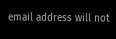email address will not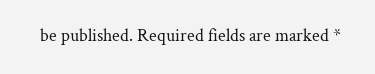be published. Required fields are marked *